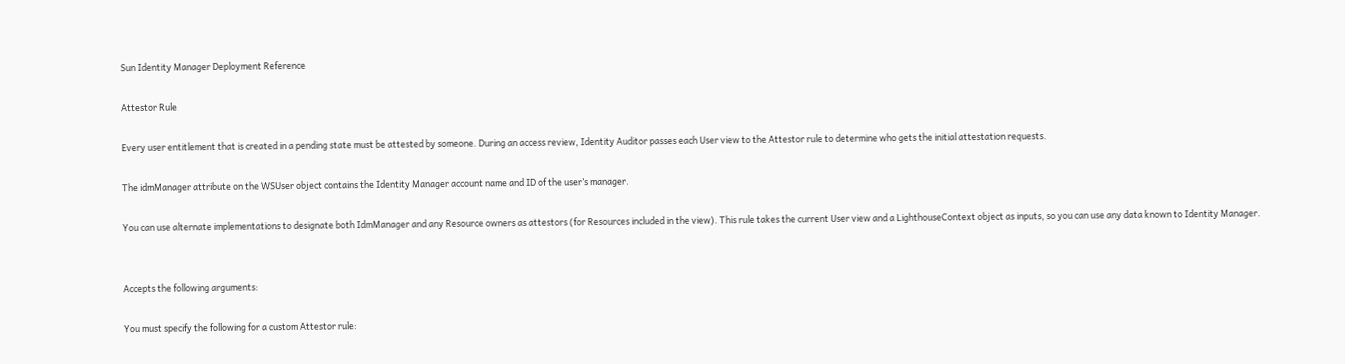Sun Identity Manager Deployment Reference

Attestor Rule

Every user entitlement that is created in a pending state must be attested by someone. During an access review, Identity Auditor passes each User view to the Attestor rule to determine who gets the initial attestation requests.

The idmManager attribute on the WSUser object contains the Identity Manager account name and ID of the user’s manager.

You can use alternate implementations to designate both IdmManager and any Resource owners as attestors (for Resources included in the view). This rule takes the current User view and a LighthouseContext object as inputs, so you can use any data known to Identity Manager.


Accepts the following arguments:

You must specify the following for a custom Attestor rule: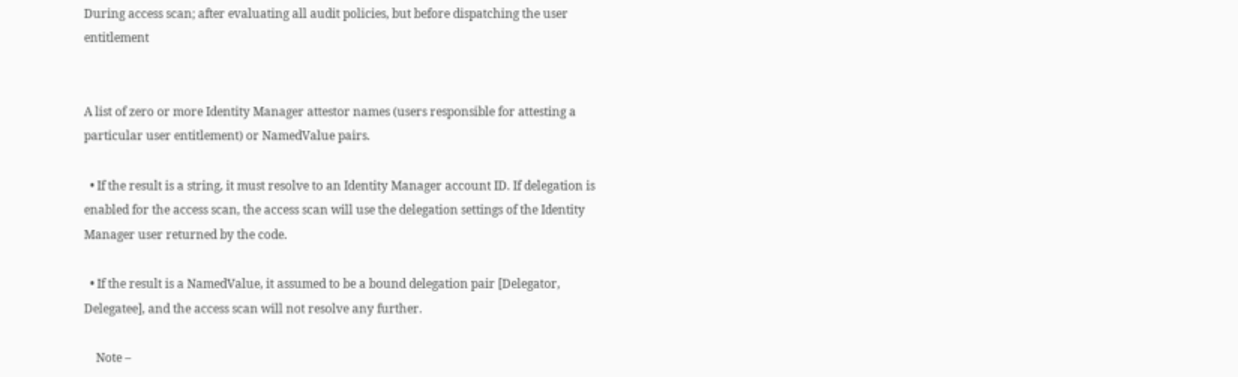During access scan; after evaluating all audit policies, but before dispatching the user entitlement


A list of zero or more Identity Manager attestor names (users responsible for attesting a particular user entitlement) or NamedValue pairs.

  • If the result is a string, it must resolve to an Identity Manager account ID. If delegation is enabled for the access scan, the access scan will use the delegation settings of the Identity Manager user returned by the code.

  • If the result is a NamedValue, it assumed to be a bound delegation pair [Delegator, Delegatee], and the access scan will not resolve any further.

    Note –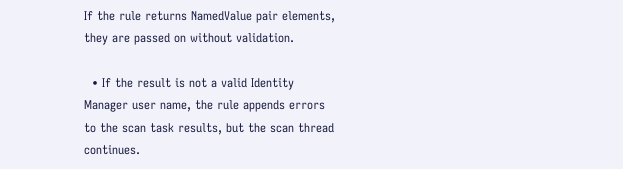If the rule returns NamedValue pair elements, they are passed on without validation.

  • If the result is not a valid Identity Manager user name, the rule appends errors to the scan task results, but the scan thread continues.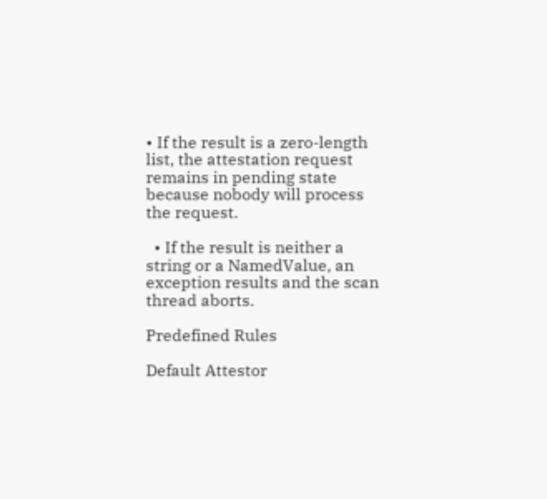• If the result is a zero-length list, the attestation request remains in pending state because nobody will process the request.

  • If the result is neither a string or a NamedValue, an exception results and the scan thread aborts.

Predefined Rules

Default Attestor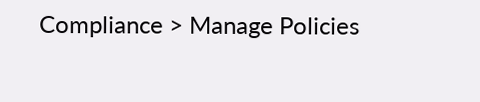Compliance > Manage Policies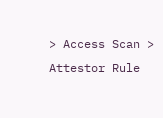> Access Scan > Attestor Rule